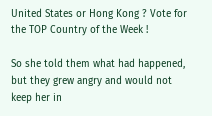United States or Hong Kong ? Vote for the TOP Country of the Week !

So she told them what had happened, but they grew angry and would not keep her in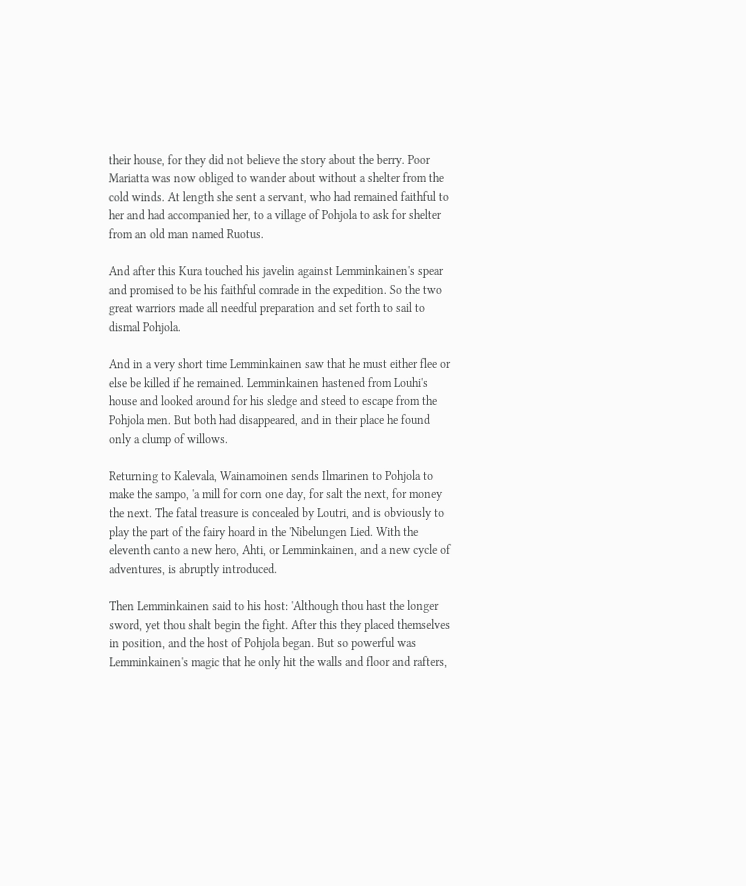their house, for they did not believe the story about the berry. Poor Mariatta was now obliged to wander about without a shelter from the cold winds. At length she sent a servant, who had remained faithful to her and had accompanied her, to a village of Pohjola to ask for shelter from an old man named Ruotus.

And after this Kura touched his javelin against Lemminkainen's spear and promised to be his faithful comrade in the expedition. So the two great warriors made all needful preparation and set forth to sail to dismal Pohjola.

And in a very short time Lemminkainen saw that he must either flee or else be killed if he remained. Lemminkainen hastened from Louhi's house and looked around for his sledge and steed to escape from the Pohjola men. But both had disappeared, and in their place he found only a clump of willows.

Returning to Kalevala, Wainamoinen sends Ilmarinen to Pohjola to make the sampo, 'a mill for corn one day, for salt the next, for money the next. The fatal treasure is concealed by Loutri, and is obviously to play the part of the fairy hoard in the 'Nibelungen Lied. With the eleventh canto a new hero, Ahti, or Lemminkainen, and a new cycle of adventures, is abruptly introduced.

Then Lemminkainen said to his host: 'Although thou hast the longer sword, yet thou shalt begin the fight. After this they placed themselves in position, and the host of Pohjola began. But so powerful was Lemminkainen's magic that he only hit the walls and floor and rafters,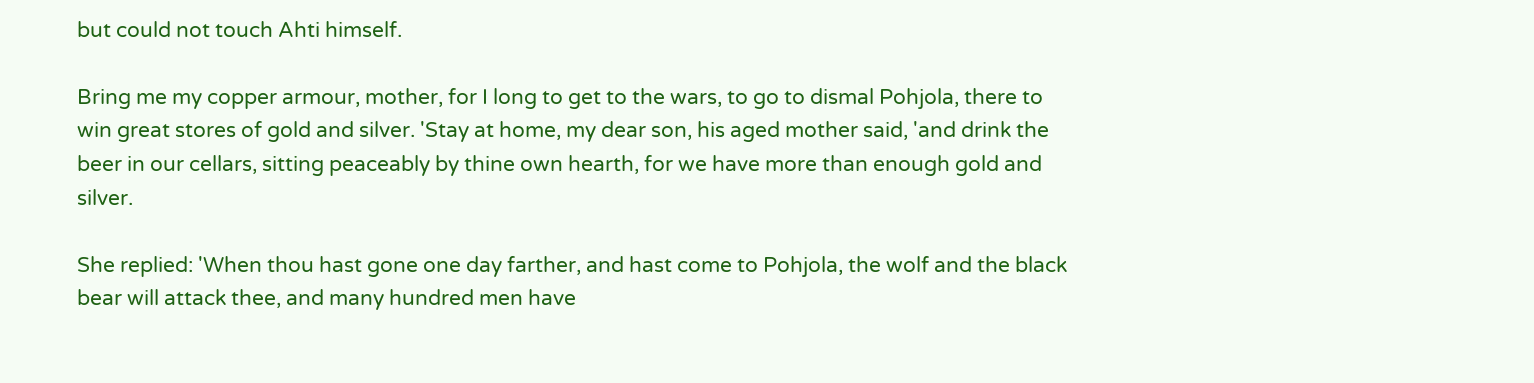but could not touch Ahti himself.

Bring me my copper armour, mother, for I long to get to the wars, to go to dismal Pohjola, there to win great stores of gold and silver. 'Stay at home, my dear son, his aged mother said, 'and drink the beer in our cellars, sitting peaceably by thine own hearth, for we have more than enough gold and silver.

She replied: 'When thou hast gone one day farther, and hast come to Pohjola, the wolf and the black bear will attack thee, and many hundred men have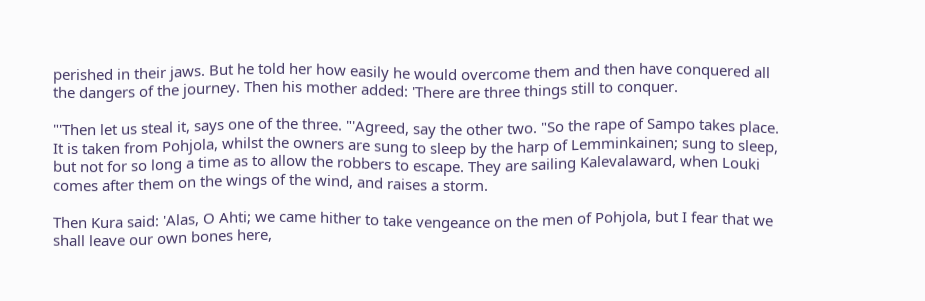perished in their jaws. But he told her how easily he would overcome them and then have conquered all the dangers of the journey. Then his mother added: 'There are three things still to conquer.

"'Then let us steal it, says one of the three. "'Agreed, say the other two. "So the rape of Sampo takes place. It is taken from Pohjola, whilst the owners are sung to sleep by the harp of Lemminkainen; sung to sleep, but not for so long a time as to allow the robbers to escape. They are sailing Kalevalaward, when Louki comes after them on the wings of the wind, and raises a storm.

Then Kura said: 'Alas, O Ahti; we came hither to take vengeance on the men of Pohjola, but I fear that we shall leave our own bones here,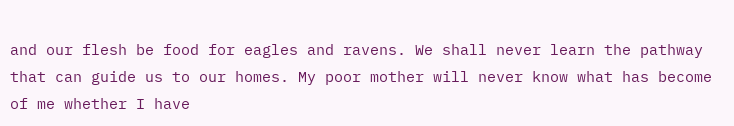and our flesh be food for eagles and ravens. We shall never learn the pathway that can guide us to our homes. My poor mother will never know what has become of me whether I have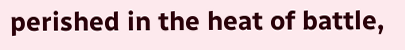perished in the heat of battle,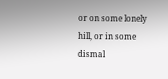or on some lonely hill, or in some dismal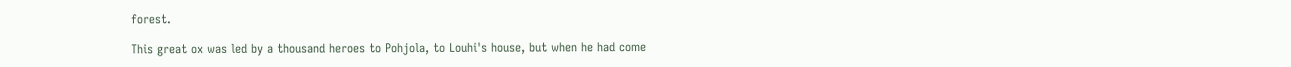forest.

This great ox was led by a thousand heroes to Pohjola, to Louhi's house, but when he had come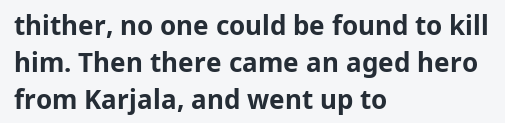thither, no one could be found to kill him. Then there came an aged hero from Karjala, and went up to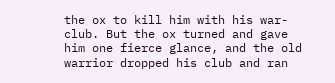the ox to kill him with his war-club. But the ox turned and gave him one fierce glance, and the old warrior dropped his club and ran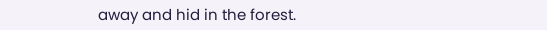away and hid in the forest.